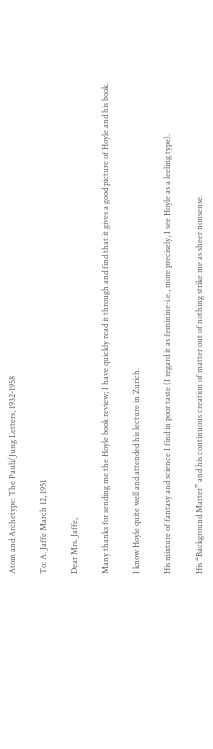Atom and Archetype: The Pauli/Jung Letters, 1932-1958

To: A. Jaffe March 12, 1951

Dear Mrs. Jaffe,

Many thanks for sending me the Hoyle book review; I have quickly read it through and find that it gives a good picture of Hoyle and his book.

I know Hoyle quite well and attended his lecture in Zurich.

His mixture of fantasy and science I find in poor taste (I regard it as feminine-i.e., more precisely, I see Hoyle as a leeling type).

His “Background Matter” and his continuous creation of matter out of nothing strike me as sheer nonsense.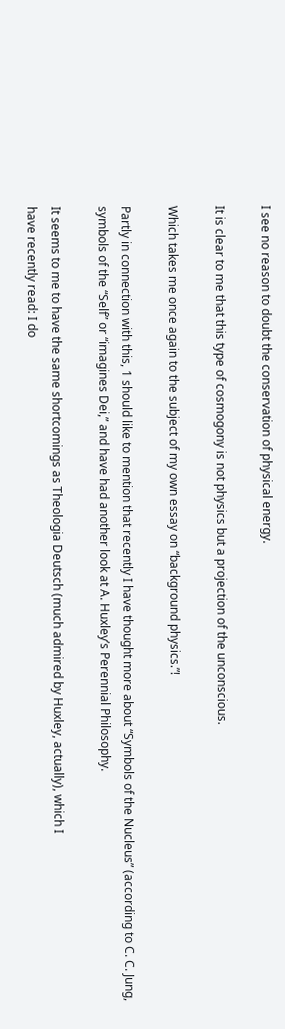I see no reason to doubt the conservation of physical energy.

It is clear to me that this type of cosmogony is not physics but a projection of the unconscious.

Which takes me once again to the subject of my own essay on “background physics.”!

Partly in connection with this, 1 should like to mention that recently I have thought more about “Symbols of the Nucleus” (according to C. C. Jung, symbols of the “Self” or “imagines Dei,” and have had another look at A. Huxley’s Perennial Philosophy.

It seems to me to have the same shortcomings as Theologia Deutsch (much admired by Huxley, actually), which I
have recently read: I do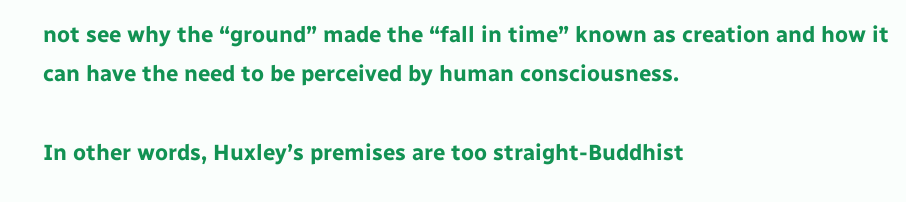not see why the “ground” made the “fall in time” known as creation and how it can have the need to be perceived by human consciousness.

In other words, Huxley’s premises are too straight-Buddhist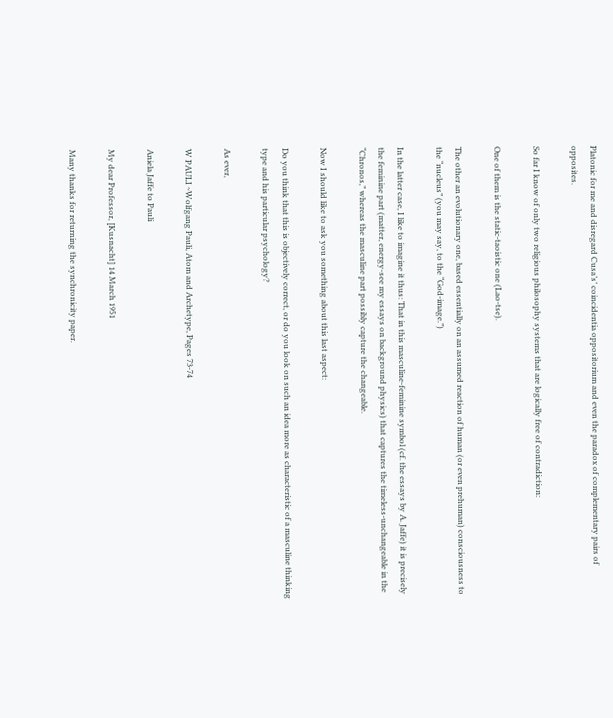Platonic for me and disregard Cusa’s’ coincidentia oppositorium and even the paradox of complementary pairs of opposites.

So far I know of only two religious philosophy systems that are logically free of contradiction:

One of them is the static-taoistic one (Lao-tse).

The other an evolutionary one, based essentially on an assumed reaction of human (or even prehuman) consciousness to the “nucleus” (you may say, to the “God-image.”)

In the latter case, I like to imagine it thus: That in this masculine-feminine symbol (cf. the essays by A. Jaffe) it is precisely the feminine part (matter, energy-see my essays on background physics) that captures the timeless-unchangeable in the “Chronos,” whereas the masculine part possibly capture the changeable.

Now I should like to ask you something about this last aspect:

Do you think that this is objectively correct, or do you look on such an idea more as characteristic of a masculine thinking type and his particular psychology?

As ever,

W PAULI ~Wolfgang Pauli, Atom and Archetype, Pages 73-74

Aniela Jaffe to Pauli

My dear Professor, [Kusnacht] 14 March 1951

Many thanks for returning the synchronicity paper.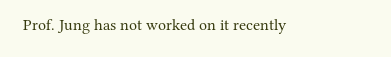Prof. Jung has not worked on it recently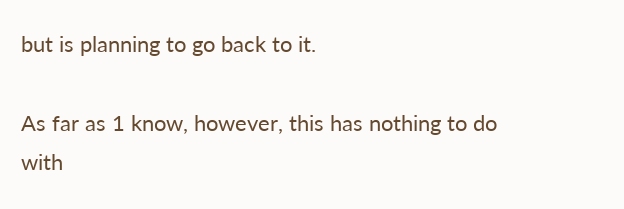but is planning to go back to it.

As far as 1 know, however, this has nothing to do with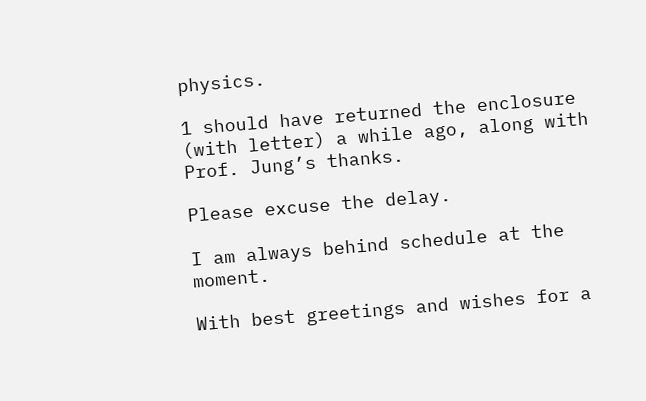physics.

1 should have returned the enclosure (with letter) a while ago, along with Prof. Jung’s thanks.

Please excuse the delay.

I am always behind schedule at the moment.

With best greetings and wishes for a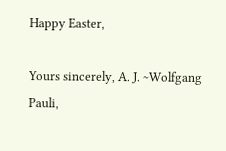Happy Easter,

Yours sincerely, A. J. ~Wolfgang Pauli,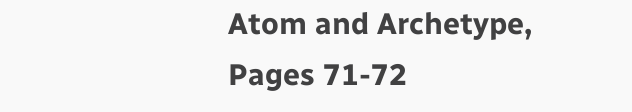Atom and Archetype, Pages 71-72